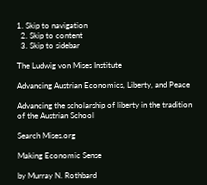1. Skip to navigation
  2. Skip to content
  3. Skip to sidebar

The Ludwig von Mises Institute

Advancing Austrian Economics, Liberty, and Peace

Advancing the scholarship of liberty in the tradition of the Austrian School

Search Mises.org

Making Economic Sense

by Murray N. Rothbard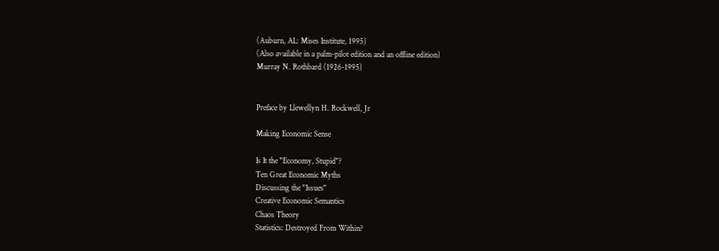(Auburn, AL: Mises Institute, 1995)
(Also available in a palm-pilot edition and an offline edition)
Murray N. Rothbard (1926-1995)


Preface by Llewellyn H. Rockwell, Jr

Making Economic Sense

Is It the "Economy, Stupid"?
Ten Great Economic Myths
Discussing the "Issues"
Creative Economic Semantics
Chaos Theory
Statistics: Destroyed From Within?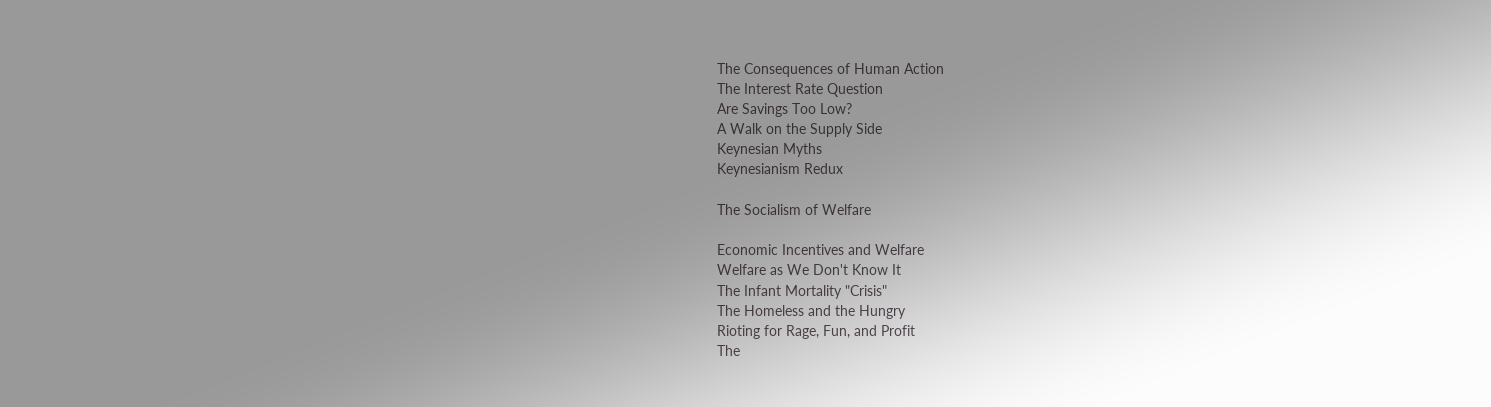The Consequences of Human Action
The Interest Rate Question
Are Savings Too Low?
A Walk on the Supply Side
Keynesian Myths
Keynesianism Redux

The Socialism of Welfare

Economic Incentives and Welfare
Welfare as We Don't Know It
The Infant Mortality "Crisis"
The Homeless and the Hungry
Rioting for Rage, Fun, and Profit
The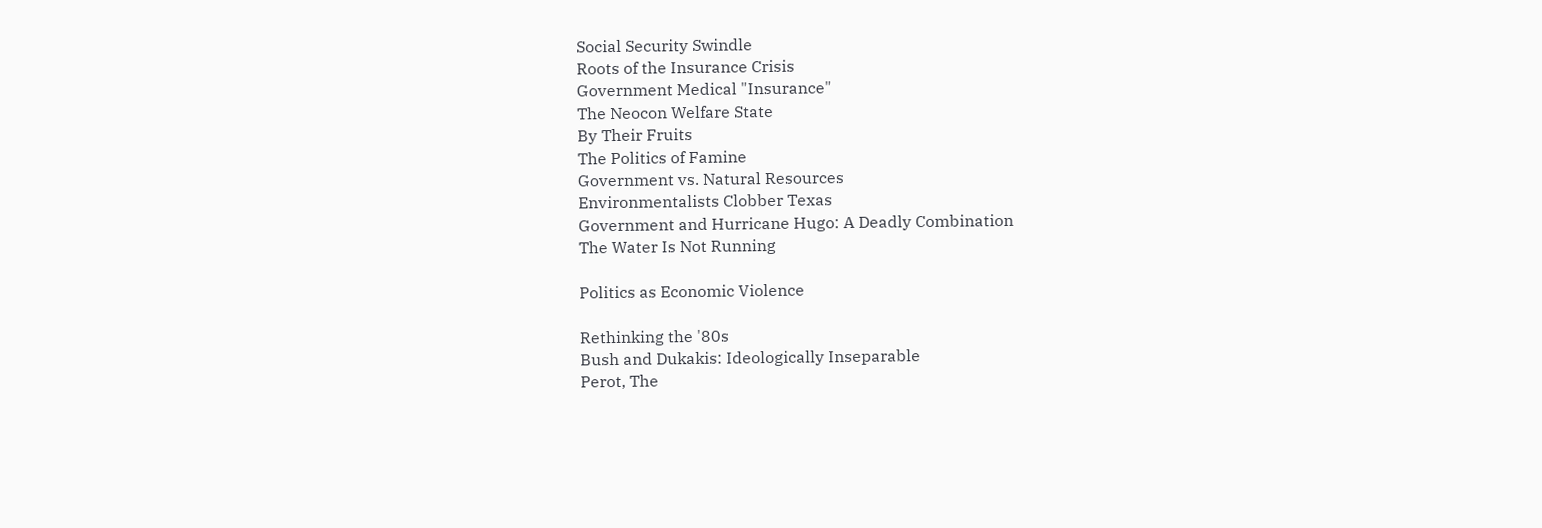Social Security Swindle
Roots of the Insurance Crisis
Government Medical "Insurance"
The Neocon Welfare State
By Their Fruits
The Politics of Famine
Government vs. Natural Resources
Environmentalists Clobber Texas
Government and Hurricane Hugo: A Deadly Combination
The Water Is Not Running

Politics as Economic Violence

Rethinking the '80s
Bush and Dukakis: Ideologically Inseparable
Perot, The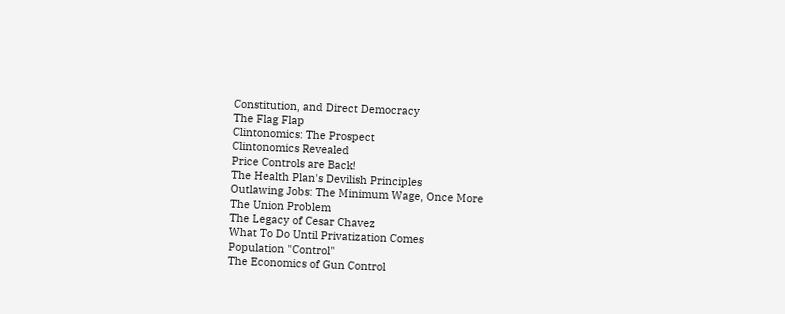Constitution, and Direct Democracy
The Flag Flap
Clintonomics: The Prospect
Clintonomics Revealed
Price Controls are Back!
The Health Plan's Devilish Principles
Outlawing Jobs: The Minimum Wage, Once More
The Union Problem
The Legacy of Cesar Chavez
What To Do Until Privatization Comes
Population "Control"
The Economics of Gun Control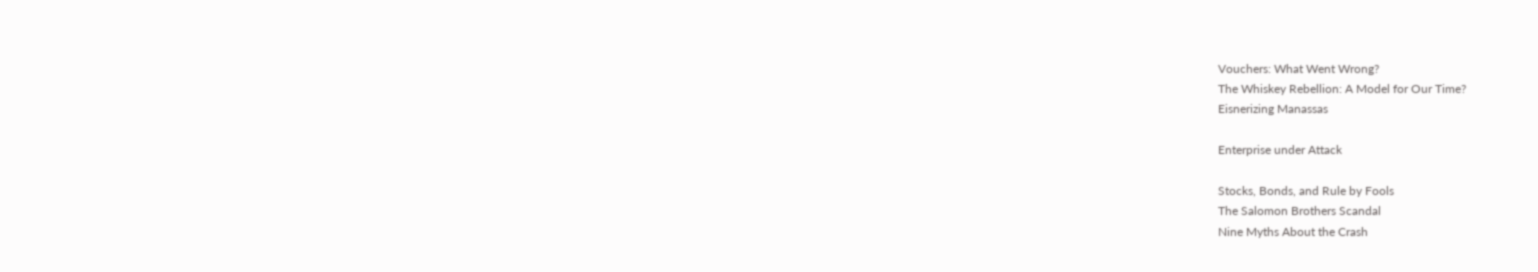Vouchers: What Went Wrong?
The Whiskey Rebellion: A Model for Our Time?
Eisnerizing Manassas

Enterprise under Attack

Stocks, Bonds, and Rule by Fools
The Salomon Brothers Scandal
Nine Myths About the Crash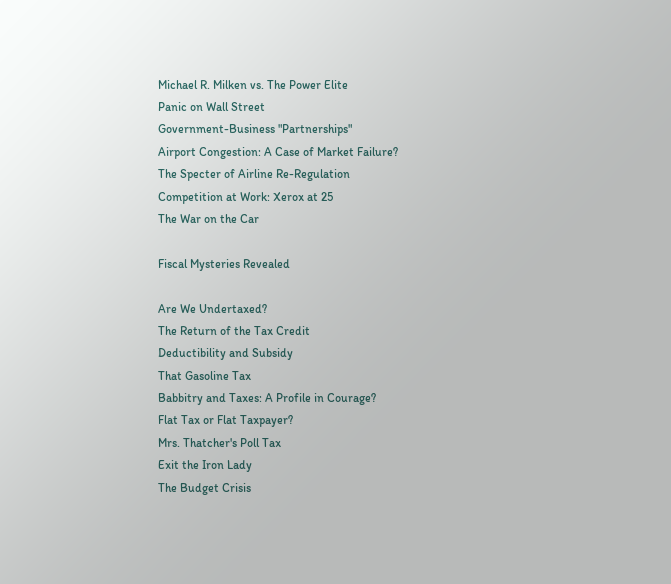Michael R. Milken vs. The Power Elite
Panic on Wall Street
Government-Business "Partnerships"
Airport Congestion: A Case of Market Failure?
The Specter of Airline Re-Regulation
Competition at Work: Xerox at 25
The War on the Car

Fiscal Mysteries Revealed

Are We Undertaxed?
The Return of the Tax Credit
Deductibility and Subsidy
That Gasoline Tax
Babbitry and Taxes: A Profile in Courage?
Flat Tax or Flat Taxpayer?
Mrs. Thatcher's Poll Tax
Exit the Iron Lady
The Budget Crisis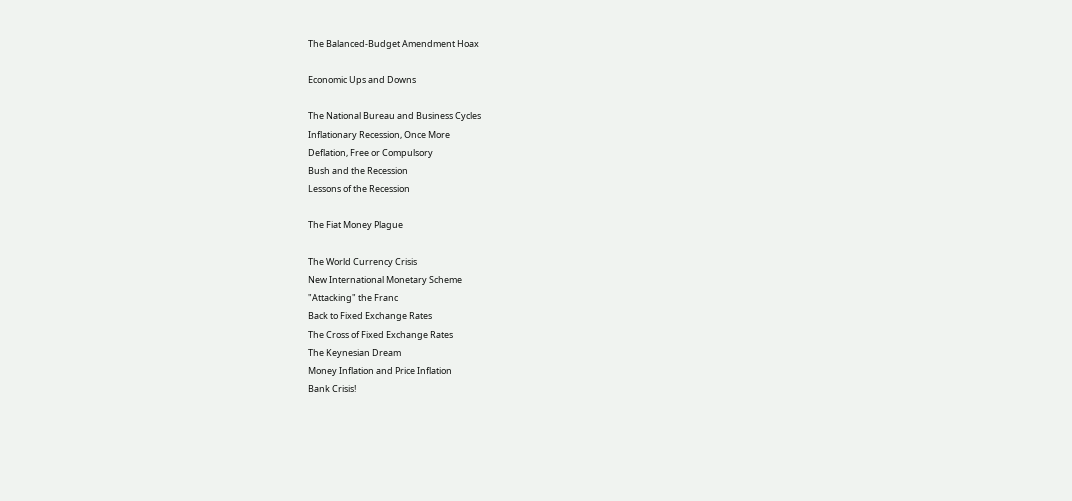The Balanced-Budget Amendment Hoax

Economic Ups and Downs

The National Bureau and Business Cycles
Inflationary Recession, Once More
Deflation, Free or Compulsory
Bush and the Recession
Lessons of the Recession

The Fiat Money Plague

The World Currency Crisis
New International Monetary Scheme
"Attacking" the Franc
Back to Fixed Exchange Rates
The Cross of Fixed Exchange Rates
The Keynesian Dream
Money Inflation and Price Inflation
Bank Crisis!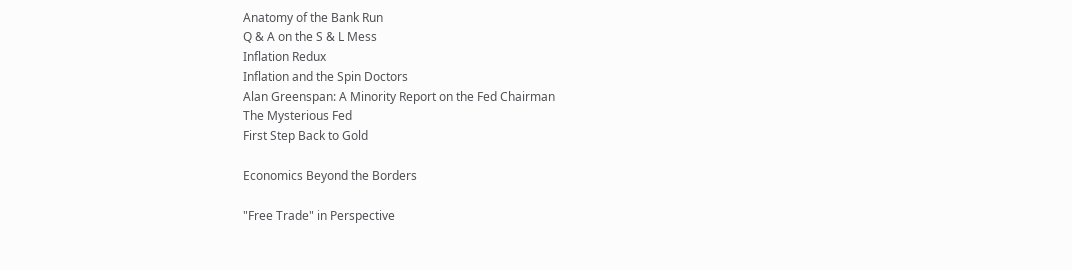Anatomy of the Bank Run
Q & A on the S & L Mess
Inflation Redux
Inflation and the Spin Doctors
Alan Greenspan: A Minority Report on the Fed Chairman
The Mysterious Fed
First Step Back to Gold

Economics Beyond the Borders

"Free Trade" in Perspective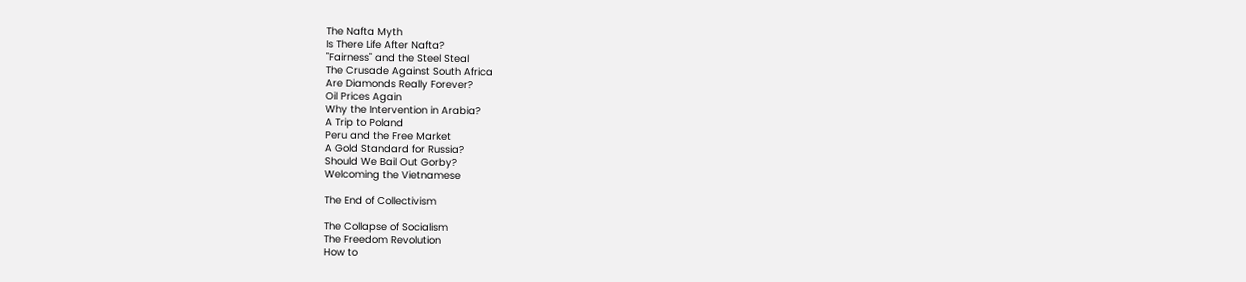The Nafta Myth
Is There Life After Nafta?
"Fairness" and the Steel Steal
The Crusade Against South Africa
Are Diamonds Really Forever?
Oil Prices Again
Why the Intervention in Arabia?
A Trip to Poland
Peru and the Free Market
A Gold Standard for Russia?
Should We Bail Out Gorby?
Welcoming the Vietnamese

The End of Collectivism

The Collapse of Socialism
The Freedom Revolution
How to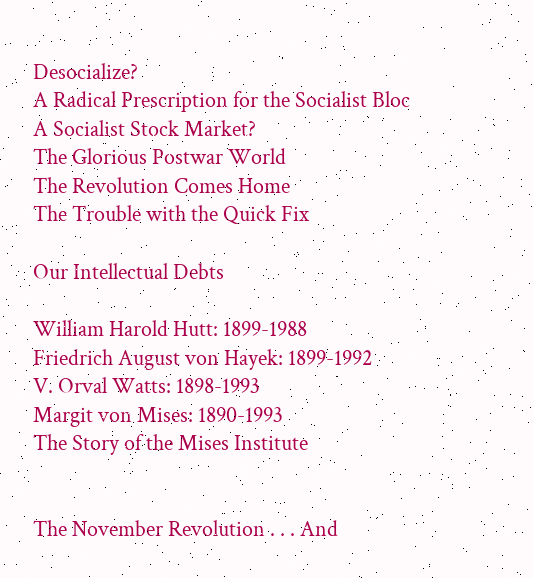Desocialize?
A Radical Prescription for the Socialist Bloc
A Socialist Stock Market?
The Glorious Postwar World
The Revolution Comes Home
The Trouble with the Quick Fix

Our Intellectual Debts

William Harold Hutt: 1899-1988
Friedrich August von Hayek: 1899-1992
V. Orval Watts: 1898-1993
Margit von Mises: 1890-1993
The Story of the Mises Institute


The November Revolution . . . And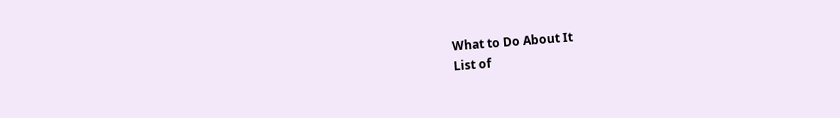What to Do About It
List of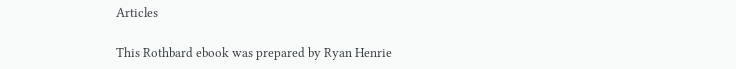Articles

This Rothbard ebook was prepared by Ryan Henrie